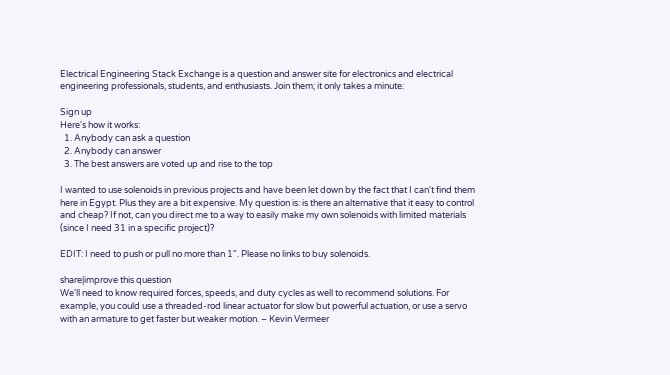Electrical Engineering Stack Exchange is a question and answer site for electronics and electrical engineering professionals, students, and enthusiasts. Join them; it only takes a minute:

Sign up
Here's how it works:
  1. Anybody can ask a question
  2. Anybody can answer
  3. The best answers are voted up and rise to the top

I wanted to use solenoids in previous projects and have been let down by the fact that I can't find them here in Egypt. Plus they are a bit expensive. My question is: is there an alternative that it easy to control and cheap? If not, can you direct me to a way to easily make my own solenoids with limited materials (since I need 31 in a specific project)?

EDIT: I need to push or pull no more than 1". Please no links to buy solenoids.

share|improve this question
We'll need to know required forces, speeds, and duty cycles as well to recommend solutions. For example, you could use a threaded-rod linear actuator for slow but powerful actuation, or use a servo with an armature to get faster but weaker motion. – Kevin Vermeer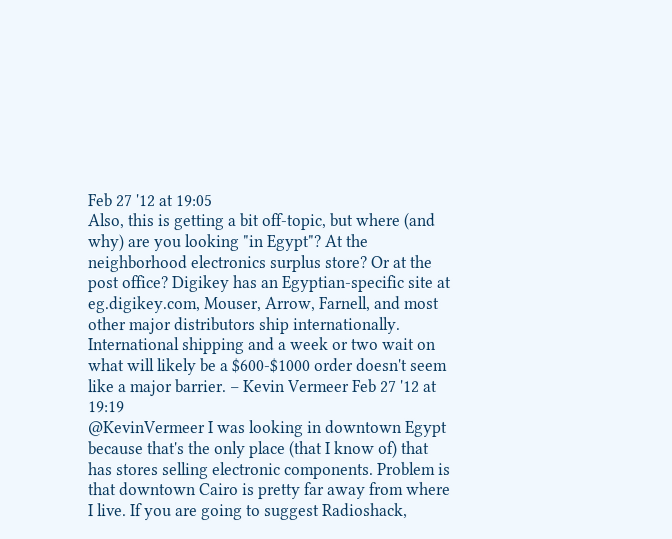Feb 27 '12 at 19:05
Also, this is getting a bit off-topic, but where (and why) are you looking "in Egypt"? At the neighborhood electronics surplus store? Or at the post office? Digikey has an Egyptian-specific site at eg.digikey.com, Mouser, Arrow, Farnell, and most other major distributors ship internationally. International shipping and a week or two wait on what will likely be a $600-$1000 order doesn't seem like a major barrier. – Kevin Vermeer Feb 27 '12 at 19:19
@KevinVermeer I was looking in downtown Egypt because that's the only place (that I know of) that has stores selling electronic components. Problem is that downtown Cairo is pretty far away from where I live. If you are going to suggest Radioshack,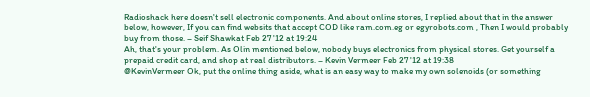Radioshack here doesn't sell electronic components. And about online stores, I replied about that in the answer below, however, If you can find websits that accept COD like ram.com.eg or egyrobots.com , Then I would probably buy from those. – Seif Shawkat Feb 27 '12 at 19:24
Ah, that's your problem. As Olin mentioned below, nobody buys electronics from physical stores. Get yourself a prepaid credit card, and shop at real distributors. – Kevin Vermeer Feb 27 '12 at 19:38
@KevinVermeer Ok, put the online thing aside, what is an easy way to make my own solenoids (or something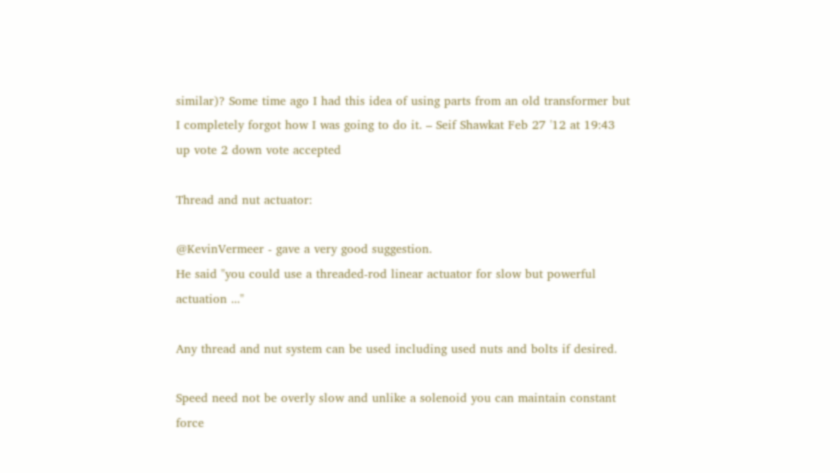similar)? Some time ago I had this idea of using parts from an old transformer but I completely forgot how I was going to do it. – Seif Shawkat Feb 27 '12 at 19:43
up vote 2 down vote accepted

Thread and nut actuator:

@KevinVermeer - gave a very good suggestion.
He said "you could use a threaded-rod linear actuator for slow but powerful actuation ..."

Any thread and nut system can be used including used nuts and bolts if desired.

Speed need not be overly slow and unlike a solenoid you can maintain constant force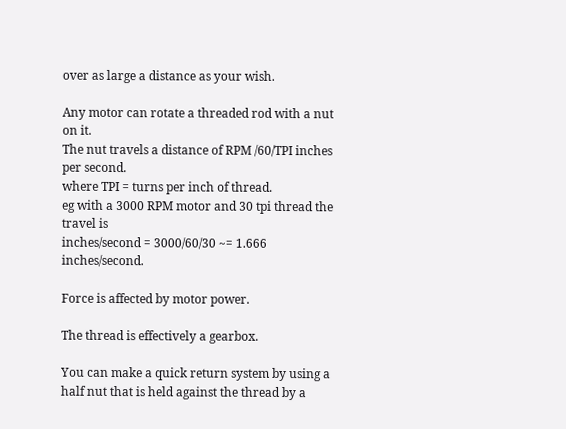over as large a distance as your wish.

Any motor can rotate a threaded rod with a nut on it.
The nut travels a distance of RPM /60/TPI inches per second.
where TPI = turns per inch of thread.
eg with a 3000 RPM motor and 30 tpi thread the travel is
inches/second = 3000/60/30 ~= 1.666 inches/second.

Force is affected by motor power.

The thread is effectively a gearbox.

You can make a quick return system by using a half nut that is held against the thread by a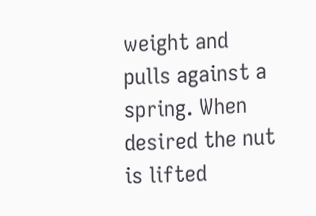weight and pulls against a spring. When desired the nut is lifted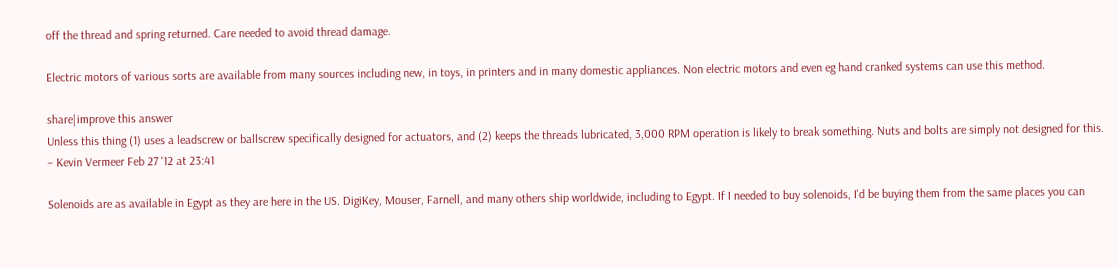off the thread and spring returned. Care needed to avoid thread damage.

Electric motors of various sorts are available from many sources including new, in toys, in printers and in many domestic appliances. Non electric motors and even eg hand cranked systems can use this method.

share|improve this answer
Unless this thing (1) uses a leadscrew or ballscrew specifically designed for actuators, and (2) keeps the threads lubricated, 3,000 RPM operation is likely to break something. Nuts and bolts are simply not designed for this. – Kevin Vermeer Feb 27 '12 at 23:41

Solenoids are as available in Egypt as they are here in the US. DigiKey, Mouser, Farnell, and many others ship worldwide, including to Egypt. If I needed to buy solenoids, I'd be buying them from the same places you can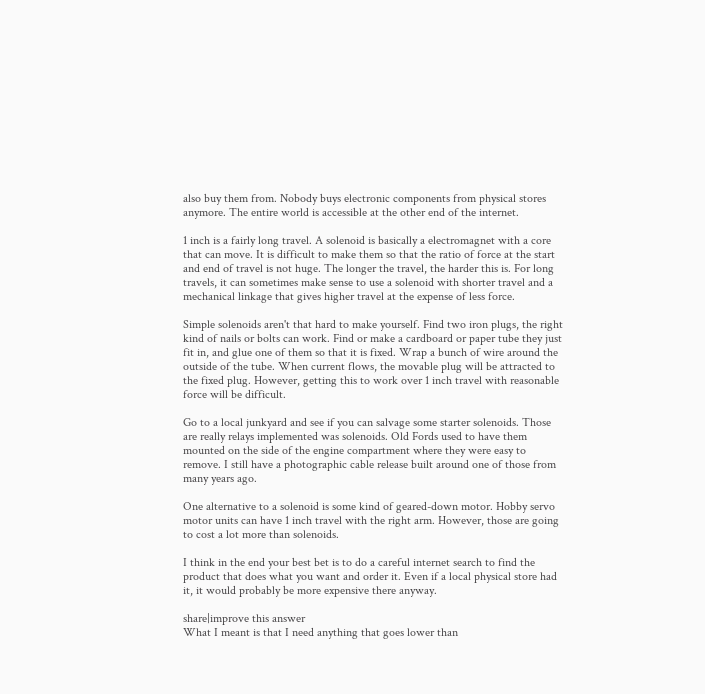also buy them from. Nobody buys electronic components from physical stores anymore. The entire world is accessible at the other end of the internet.

1 inch is a fairly long travel. A solenoid is basically a electromagnet with a core that can move. It is difficult to make them so that the ratio of force at the start and end of travel is not huge. The longer the travel, the harder this is. For long travels, it can sometimes make sense to use a solenoid with shorter travel and a mechanical linkage that gives higher travel at the expense of less force.

Simple solenoids aren't that hard to make yourself. Find two iron plugs, the right kind of nails or bolts can work. Find or make a cardboard or paper tube they just fit in, and glue one of them so that it is fixed. Wrap a bunch of wire around the outside of the tube. When current flows, the movable plug will be attracted to the fixed plug. However, getting this to work over 1 inch travel with reasonable force will be difficult.

Go to a local junkyard and see if you can salvage some starter solenoids. Those are really relays implemented was solenoids. Old Fords used to have them mounted on the side of the engine compartment where they were easy to remove. I still have a photographic cable release built around one of those from many years ago.

One alternative to a solenoid is some kind of geared-down motor. Hobby servo motor units can have 1 inch travel with the right arm. However, those are going to cost a lot more than solenoids.

I think in the end your best bet is to do a careful internet search to find the product that does what you want and order it. Even if a local physical store had it, it would probably be more expensive there anyway.

share|improve this answer
What I meant is that I need anything that goes lower than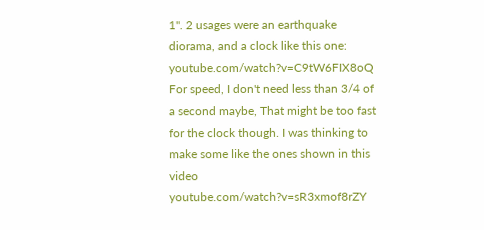1". 2 usages were an earthquake diorama, and a clock like this one: youtube.com/watch?v=C9tW6FIX8oQ For speed, I don't need less than 3/4 of a second maybe, That might be too fast for the clock though. I was thinking to make some like the ones shown in this video youtube.com/watch?v=sR3xmof8rZY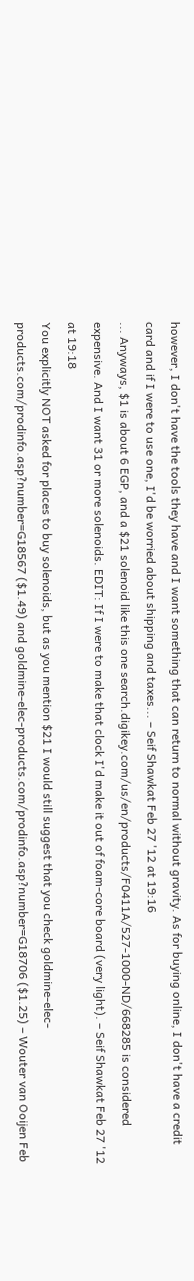however, I don't have the tools they have and I want something that can return to normal without gravity. As for buying online, I don't have a credit card and if I were to use one, I'd be worried about shipping and taxes... – Seif Shawkat Feb 27 '12 at 19:16
... Anyways, $1 is about 6 EGP, and a $21 solenoid like this one search.digikey.com/us/en/products/F0411A/527-1000-ND/668285 is considered expensive. And I want 31 or more solenoids. EDIT: If I were to make that clock I'd make it out of foam-core board (very light). – Seif Shawkat Feb 27 '12 at 19:18
You explicitly NOT asked for places to buy solenoids, but as you mention $21 I would still suggest that you check goldmine-elec-products.com/prodinfo.asp?number=G18567 ($1.49) and goldmine-elec-products.com/prodinfo.asp?number=G18706 ($1.25) – Wouter van Ooijen Feb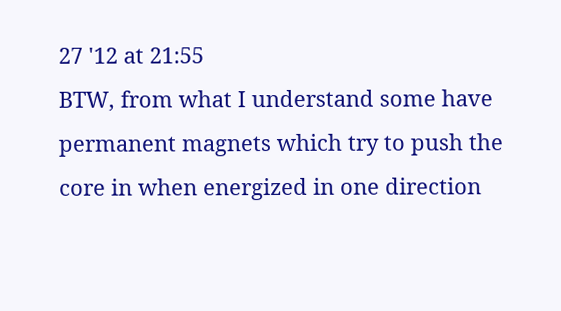27 '12 at 21:55
BTW, from what I understand some have permanent magnets which try to push the core in when energized in one direction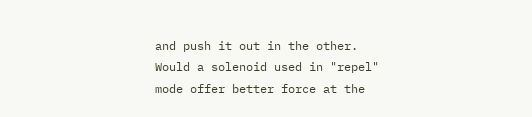and push it out in the other. Would a solenoid used in "repel" mode offer better force at the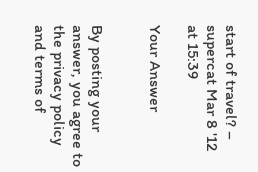start of travel? – supercat Mar 8 '12 at 15:39

Your Answer


By posting your answer, you agree to the privacy policy and terms of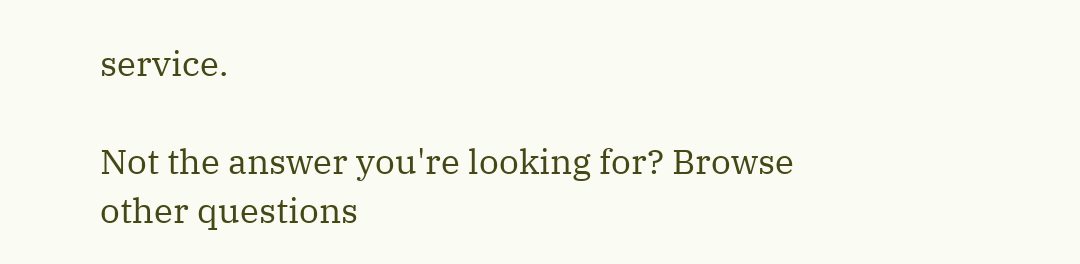service.

Not the answer you're looking for? Browse other questions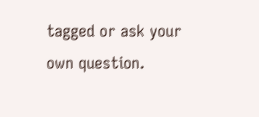tagged or ask your own question.